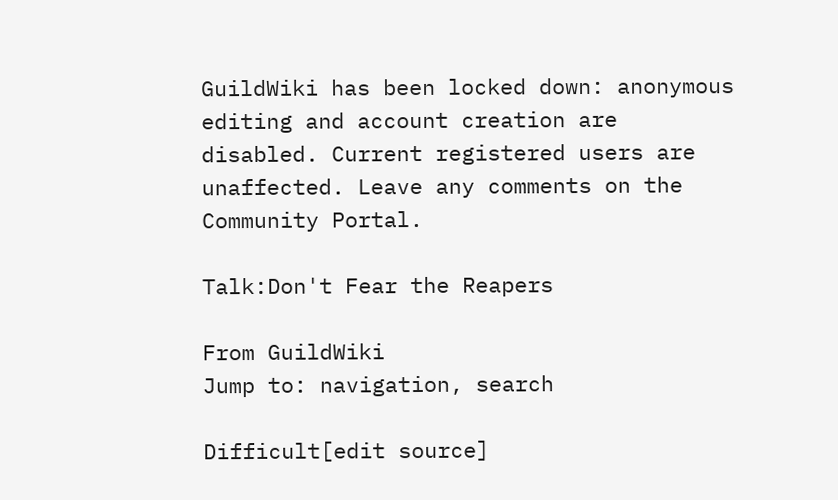GuildWiki has been locked down: anonymous editing and account creation are disabled. Current registered users are unaffected. Leave any comments on the Community Portal.

Talk:Don't Fear the Reapers

From GuildWiki
Jump to: navigation, search

Difficult[edit source]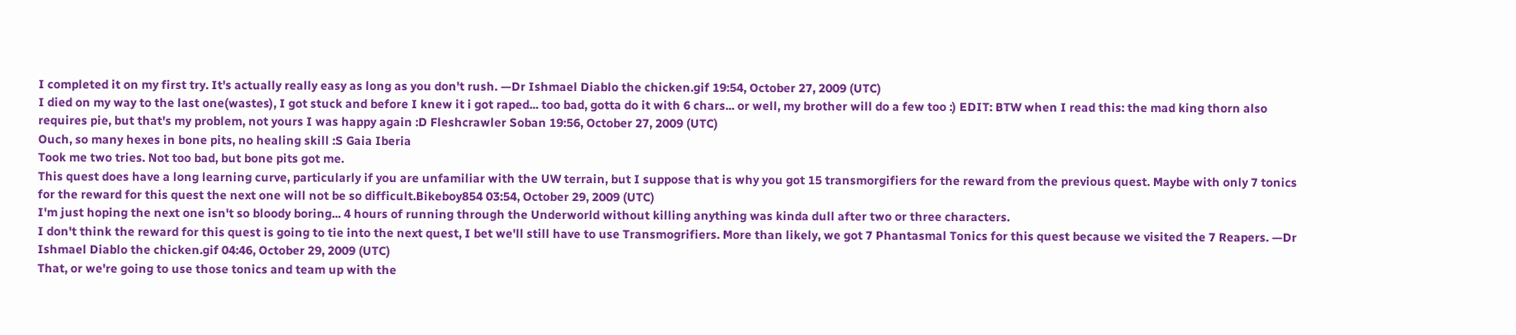I completed it on my first try. It's actually really easy as long as you don't rush. —Dr Ishmael Diablo the chicken.gif 19:54, October 27, 2009 (UTC)
I died on my way to the last one(wastes), I got stuck and before I knew it i got raped... too bad, gotta do it with 6 chars... or well, my brother will do a few too :) EDIT: BTW when I read this: the mad king thorn also requires pie, but that's my problem, not yours I was happy again :D Fleshcrawler Soban 19:56, October 27, 2009 (UTC)
Ouch, so many hexes in bone pits, no healing skill :S Gaia Iberia
Took me two tries. Not too bad, but bone pits got me.
This quest does have a long learning curve, particularly if you are unfamiliar with the UW terrain, but I suppose that is why you got 15 transmorgifiers for the reward from the previous quest. Maybe with only 7 tonics for the reward for this quest the next one will not be so difficult.Bikeboy854 03:54, October 29, 2009 (UTC)
I'm just hoping the next one isn't so bloody boring... 4 hours of running through the Underworld without killing anything was kinda dull after two or three characters.
I don't think the reward for this quest is going to tie into the next quest, I bet we'll still have to use Transmogrifiers. More than likely, we got 7 Phantasmal Tonics for this quest because we visited the 7 Reapers. —Dr Ishmael Diablo the chicken.gif 04:46, October 29, 2009 (UTC)
That, or we're going to use those tonics and team up with the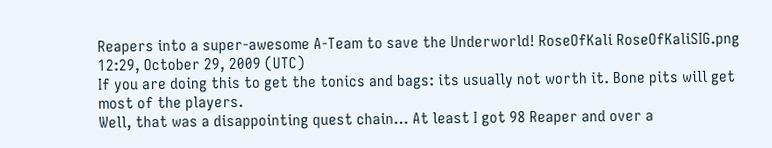Reapers into a super-awesome A-Team to save the Underworld! RoseOfKali RoseOfKaliSIG.png 12:29, October 29, 2009 (UTC)
If you are doing this to get the tonics and bags: its usually not worth it. Bone pits will get most of the players.
Well, that was a disappointing quest chain... At least I got 98 Reaper and over a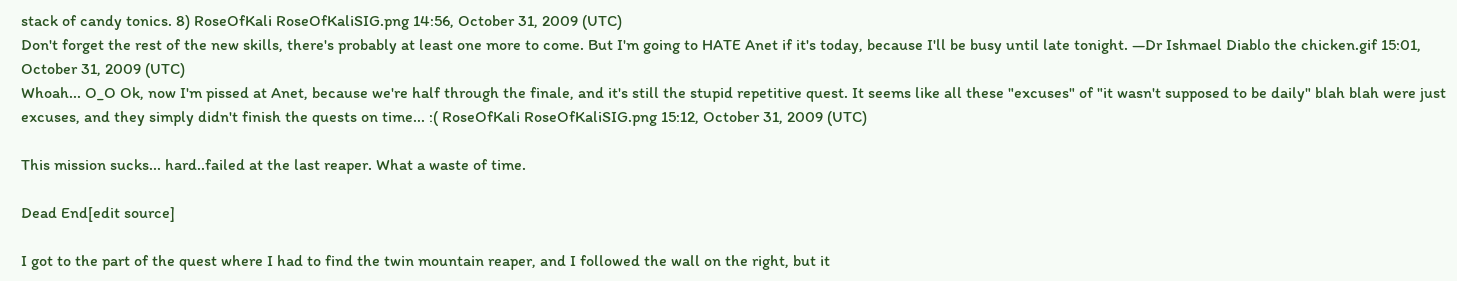stack of candy tonics. 8) RoseOfKali RoseOfKaliSIG.png 14:56, October 31, 2009 (UTC)
Don't forget the rest of the new skills, there's probably at least one more to come. But I'm going to HATE Anet if it's today, because I'll be busy until late tonight. —Dr Ishmael Diablo the chicken.gif 15:01, October 31, 2009 (UTC)
Whoah... O_O Ok, now I'm pissed at Anet, because we're half through the finale, and it's still the stupid repetitive quest. It seems like all these "excuses" of "it wasn't supposed to be daily" blah blah were just excuses, and they simply didn't finish the quests on time... :( RoseOfKali RoseOfKaliSIG.png 15:12, October 31, 2009 (UTC)

This mission sucks... hard..failed at the last reaper. What a waste of time.

Dead End[edit source]

I got to the part of the quest where I had to find the twin mountain reaper, and I followed the wall on the right, but it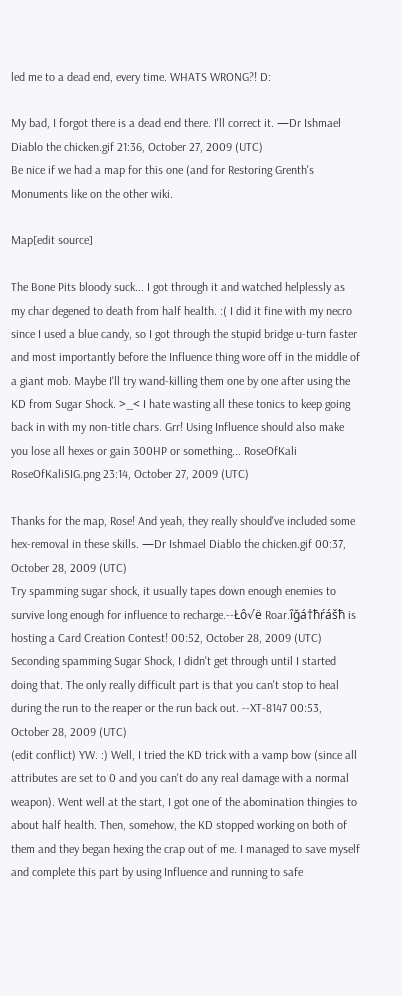led me to a dead end, every time. WHATS WRONG?! D:

My bad, I forgot there is a dead end there. I'll correct it. —Dr Ishmael Diablo the chicken.gif 21:36, October 27, 2009 (UTC)
Be nice if we had a map for this one (and for Restoring Grenth's Monuments like on the other wiki.

Map[edit source]

The Bone Pits bloody suck... I got through it and watched helplessly as my char degened to death from half health. :( I did it fine with my necro since I used a blue candy, so I got through the stupid bridge u-turn faster and most importantly before the Influence thing wore off in the middle of a giant mob. Maybe I'll try wand-killing them one by one after using the KD from Sugar Shock. >_< I hate wasting all these tonics to keep going back in with my non-title chars. Grr! Using Influence should also make you lose all hexes or gain 300HP or something... RoseOfKali RoseOfKaliSIG.png 23:14, October 27, 2009 (UTC)

Thanks for the map, Rose! And yeah, they really should've included some hex-removal in these skills. —Dr Ishmael Diablo the chicken.gif 00:37, October 28, 2009 (UTC)
Try spamming sugar shock, it usually tapes down enough enemies to survive long enough for influence to recharge.--Łô√ë Roar.îğá†ħŕášħ is hosting a Card Creation Contest! 00:52, October 28, 2009 (UTC)
Seconding spamming Sugar Shock, I didn't get through until I started doing that. The only really difficult part is that you can't stop to heal during the run to the reaper or the run back out. --XT-8147 00:53, October 28, 2009 (UTC)
(edit conflict) YW. :) Well, I tried the KD trick with a vamp bow (since all attributes are set to 0 and you can't do any real damage with a normal weapon). Went well at the start, I got one of the abomination thingies to about half health. Then, somehow, the KD stopped working on both of them and they began hexing the crap out of me. I managed to save myself and complete this part by using Influence and running to safe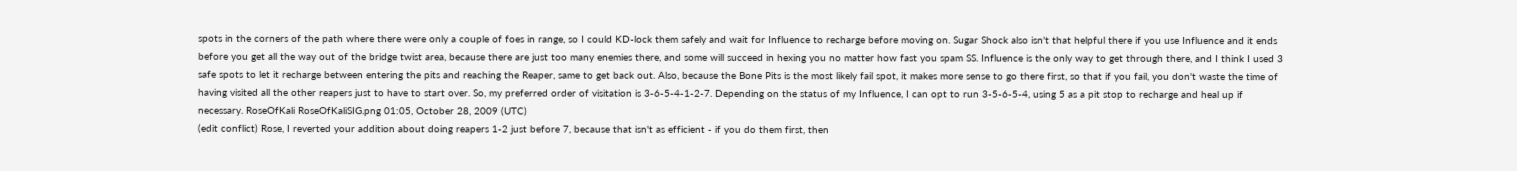spots in the corners of the path where there were only a couple of foes in range, so I could KD-lock them safely and wait for Influence to recharge before moving on. Sugar Shock also isn't that helpful there if you use Influence and it ends before you get all the way out of the bridge twist area, because there are just too many enemies there, and some will succeed in hexing you no matter how fast you spam SS. Influence is the only way to get through there, and I think I used 3 safe spots to let it recharge between entering the pits and reaching the Reaper, same to get back out. Also, because the Bone Pits is the most likely fail spot, it makes more sense to go there first, so that if you fail, you don't waste the time of having visited all the other reapers just to have to start over. So, my preferred order of visitation is 3-6-5-4-1-2-7. Depending on the status of my Influence, I can opt to run 3-5-6-5-4, using 5 as a pit stop to recharge and heal up if necessary. RoseOfKali RoseOfKaliSIG.png 01:05, October 28, 2009 (UTC)
(edit conflict) Rose, I reverted your addition about doing reapers 1-2 just before 7, because that isn't as efficient - if you do them first, then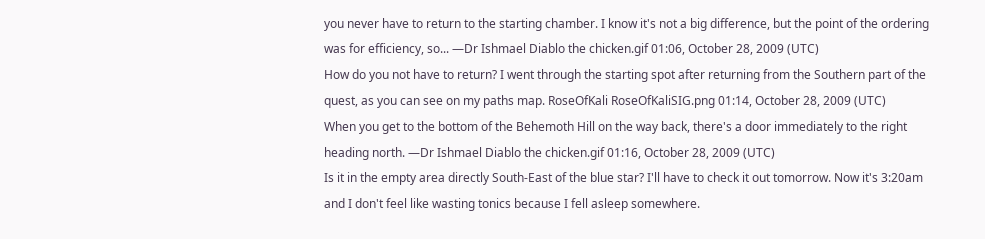you never have to return to the starting chamber. I know it's not a big difference, but the point of the ordering was for efficiency, so... —Dr Ishmael Diablo the chicken.gif 01:06, October 28, 2009 (UTC)
How do you not have to return? I went through the starting spot after returning from the Southern part of the quest, as you can see on my paths map. RoseOfKali RoseOfKaliSIG.png 01:14, October 28, 2009 (UTC)
When you get to the bottom of the Behemoth Hill on the way back, there's a door immediately to the right heading north. —Dr Ishmael Diablo the chicken.gif 01:16, October 28, 2009 (UTC)
Is it in the empty area directly South-East of the blue star? I'll have to check it out tomorrow. Now it's 3:20am and I don't feel like wasting tonics because I fell asleep somewhere.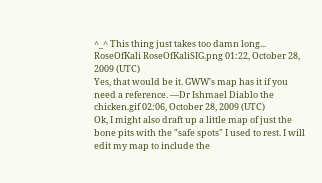^_^ This thing just takes too damn long... RoseOfKali RoseOfKaliSIG.png 01:22, October 28, 2009 (UTC)
Yes, that would be it. GWW's map has it if you need a reference. —Dr Ishmael Diablo the chicken.gif 02:06, October 28, 2009 (UTC)
Ok, I might also draft up a little map of just the bone pits with the "safe spots" I used to rest. I will edit my map to include the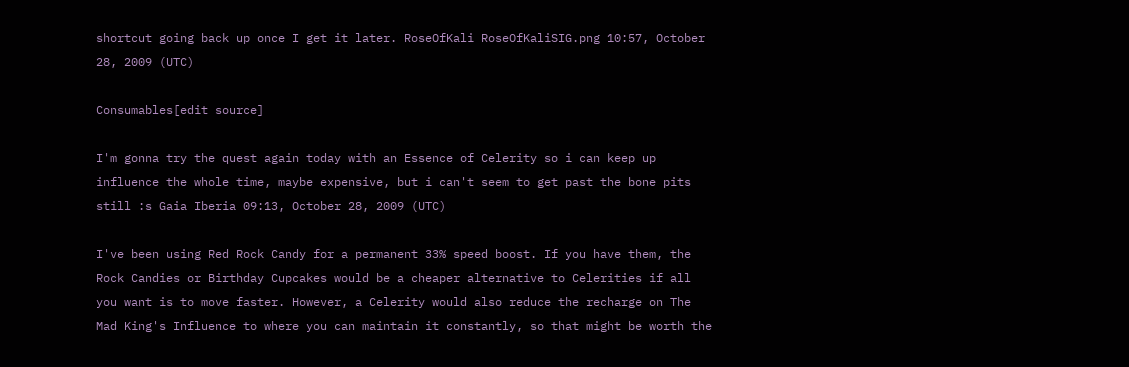shortcut going back up once I get it later. RoseOfKali RoseOfKaliSIG.png 10:57, October 28, 2009 (UTC)

Consumables[edit source]

I'm gonna try the quest again today with an Essence of Celerity so i can keep up influence the whole time, maybe expensive, but i can't seem to get past the bone pits still :s Gaia Iberia 09:13, October 28, 2009 (UTC)

I've been using Red Rock Candy for a permanent 33% speed boost. If you have them, the Rock Candies or Birthday Cupcakes would be a cheaper alternative to Celerities if all you want is to move faster. However, a Celerity would also reduce the recharge on The Mad King's Influence to where you can maintain it constantly, so that might be worth the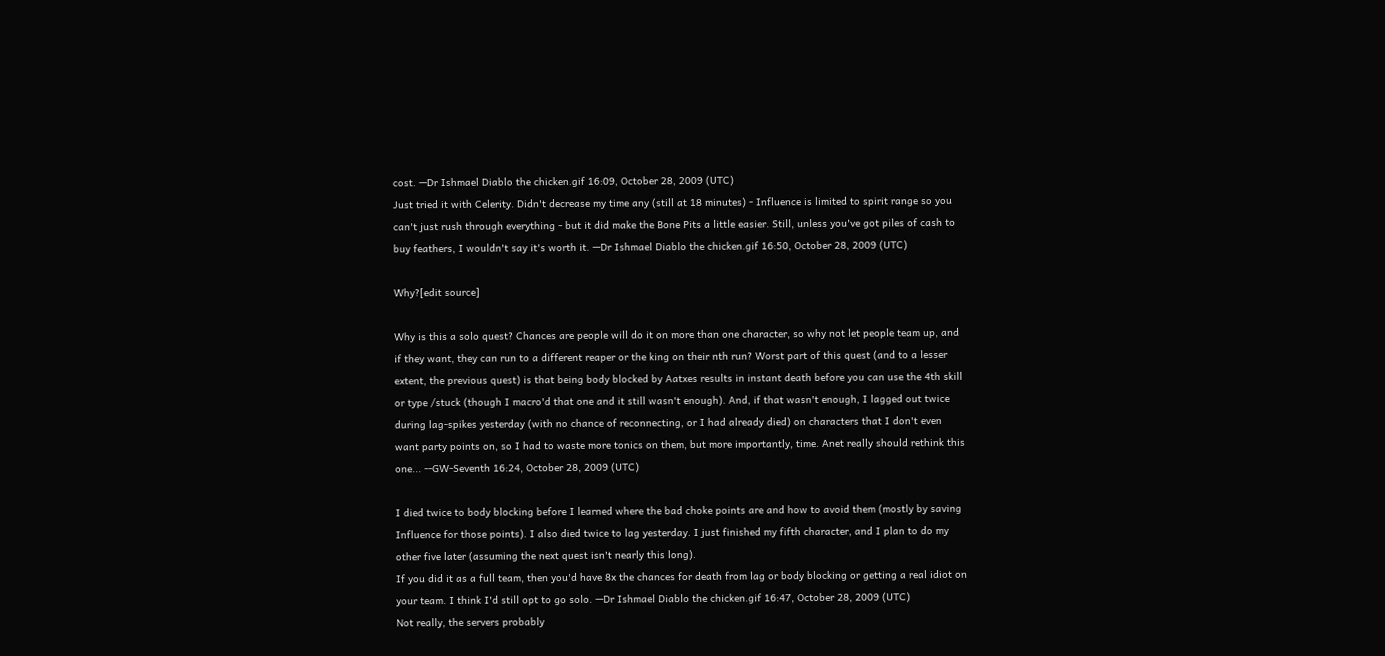cost. —Dr Ishmael Diablo the chicken.gif 16:09, October 28, 2009 (UTC)
Just tried it with Celerity. Didn't decrease my time any (still at 18 minutes) - Influence is limited to spirit range so you can't just rush through everything - but it did make the Bone Pits a little easier. Still, unless you've got piles of cash to buy feathers, I wouldn't say it's worth it. —Dr Ishmael Diablo the chicken.gif 16:50, October 28, 2009 (UTC)

Why?[edit source]

Why is this a solo quest? Chances are people will do it on more than one character, so why not let people team up, and if they want, they can run to a different reaper or the king on their nth run? Worst part of this quest (and to a lesser extent, the previous quest) is that being body blocked by Aatxes results in instant death before you can use the 4th skill or type /stuck (though I macro'd that one and it still wasn't enough). And, if that wasn't enough, I lagged out twice during lag-spikes yesterday (with no chance of reconnecting, or I had already died) on characters that I don't even want party points on, so I had to waste more tonics on them, but more importantly, time. Anet really should rethink this one... --GW-Seventh 16:24, October 28, 2009 (UTC)

I died twice to body blocking before I learned where the bad choke points are and how to avoid them (mostly by saving Influence for those points). I also died twice to lag yesterday. I just finished my fifth character, and I plan to do my other five later (assuming the next quest isn't nearly this long).
If you did it as a full team, then you'd have 8x the chances for death from lag or body blocking or getting a real idiot on your team. I think I'd still opt to go solo. —Dr Ishmael Diablo the chicken.gif 16:47, October 28, 2009 (UTC)
Not really, the servers probably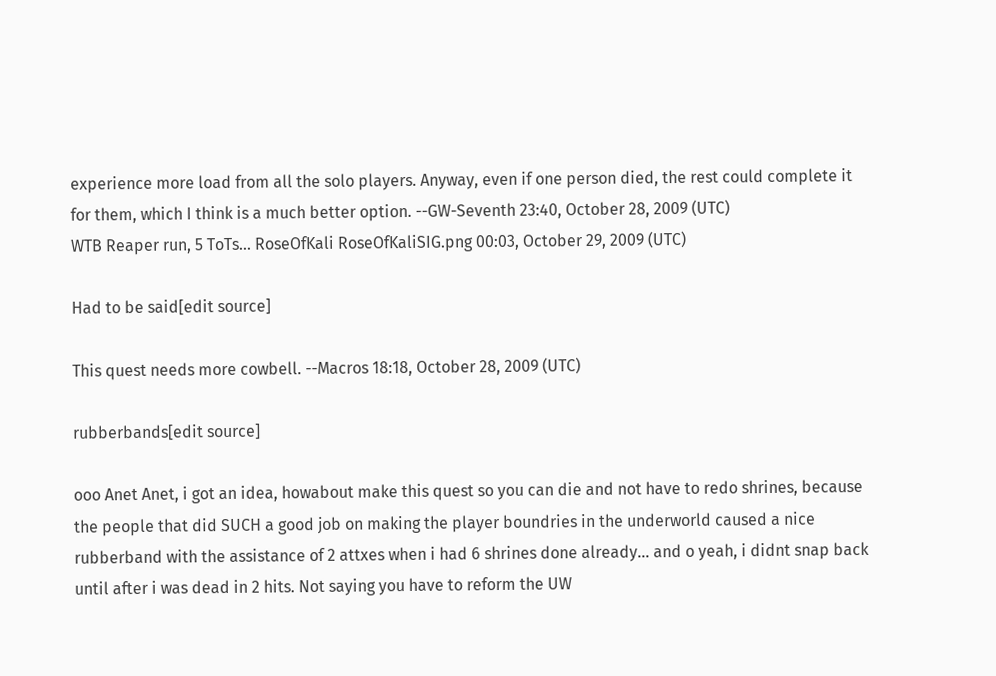experience more load from all the solo players. Anyway, even if one person died, the rest could complete it for them, which I think is a much better option. --GW-Seventh 23:40, October 28, 2009 (UTC)
WTB Reaper run, 5 ToTs... RoseOfKali RoseOfKaliSIG.png 00:03, October 29, 2009 (UTC)

Had to be said[edit source]

This quest needs more cowbell. --Macros 18:18, October 28, 2009 (UTC)

rubberbands[edit source]

ooo Anet Anet, i got an idea, howabout make this quest so you can die and not have to redo shrines, because the people that did SUCH a good job on making the player boundries in the underworld caused a nice rubberband with the assistance of 2 attxes when i had 6 shrines done already... and o yeah, i didnt snap back until after i was dead in 2 hits. Not saying you have to reform the UW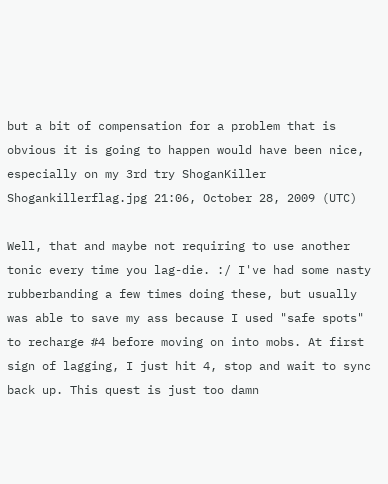but a bit of compensation for a problem that is obvious it is going to happen would have been nice, especially on my 3rd try ShoganKiller Shogankillerflag.jpg 21:06, October 28, 2009 (UTC)

Well, that and maybe not requiring to use another tonic every time you lag-die. :/ I've had some nasty rubberbanding a few times doing these, but usually was able to save my ass because I used "safe spots" to recharge #4 before moving on into mobs. At first sign of lagging, I just hit 4, stop and wait to sync back up. This quest is just too damn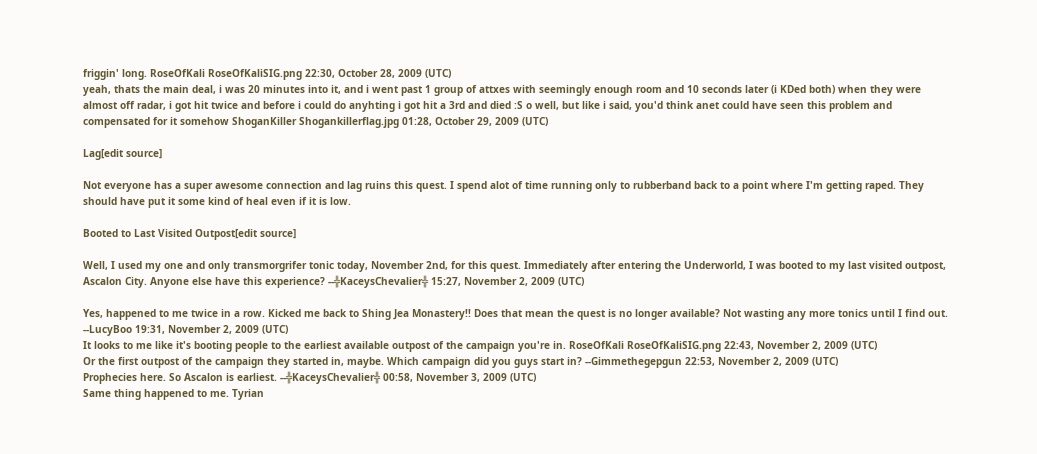friggin' long. RoseOfKali RoseOfKaliSIG.png 22:30, October 28, 2009 (UTC)
yeah, thats the main deal, i was 20 minutes into it, and i went past 1 group of attxes with seemingly enough room and 10 seconds later (i KDed both) when they were almost off radar, i got hit twice and before i could do anyhting i got hit a 3rd and died :S o well, but like i said, you'd think anet could have seen this problem and compensated for it somehow ShoganKiller Shogankillerflag.jpg 01:28, October 29, 2009 (UTC)

Lag[edit source]

Not everyone has a super awesome connection and lag ruins this quest. I spend alot of time running only to rubberband back to a point where I'm getting raped. They should have put it some kind of heal even if it is low.

Booted to Last Visited Outpost[edit source]

Well, I used my one and only transmorgrifer tonic today, November 2nd, for this quest. Immediately after entering the Underworld, I was booted to my last visited outpost, Ascalon City. Anyone else have this experience? --╬KaceysChevalier╬ 15:27, November 2, 2009 (UTC)

Yes, happened to me twice in a row. Kicked me back to Shing Jea Monastery!! Does that mean the quest is no longer available? Not wasting any more tonics until I find out. --LucyBoo 19:31, November 2, 2009 (UTC)
It looks to me like it's booting people to the earliest available outpost of the campaign you're in. RoseOfKali RoseOfKaliSIG.png 22:43, November 2, 2009 (UTC)
Or the first outpost of the campaign they started in, maybe. Which campaign did you guys start in? --Gimmethegepgun 22:53, November 2, 2009 (UTC)
Prophecies here. So Ascalon is earliest. --╬KaceysChevalier╬ 00:58, November 3, 2009 (UTC)
Same thing happened to me. Tyrian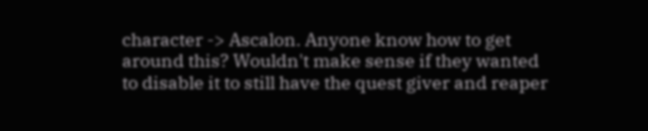character -> Ascalon. Anyone know how to get around this? Wouldn't make sense if they wanted to disable it to still have the quest giver and reaper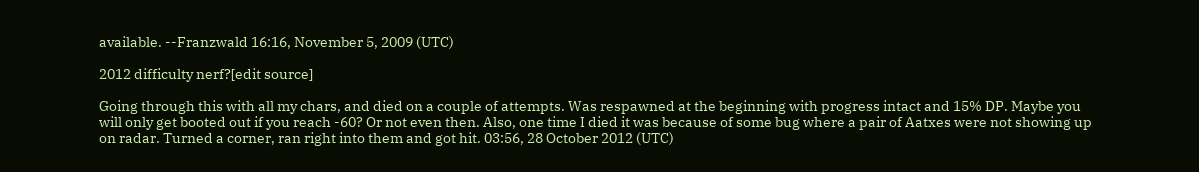available. --Franzwald 16:16, November 5, 2009 (UTC)

2012 difficulty nerf?[edit source]

Going through this with all my chars, and died on a couple of attempts. Was respawned at the beginning with progress intact and 15% DP. Maybe you will only get booted out if you reach -60? Or not even then. Also, one time I died it was because of some bug where a pair of Aatxes were not showing up on radar. Turned a corner, ran right into them and got hit. 03:56, 28 October 2012 (UTC)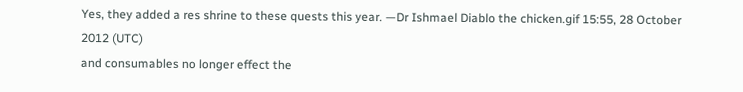Yes, they added a res shrine to these quests this year. —Dr Ishmael Diablo the chicken.gif 15:55, 28 October 2012 (UTC)
and consumables no longer effect the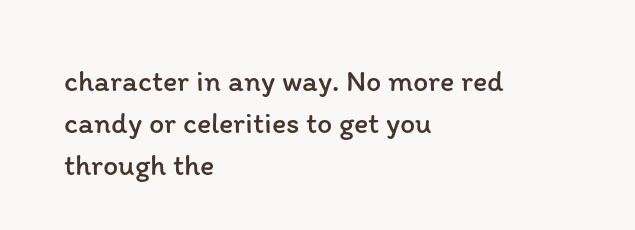character in any way. No more red candy or celerities to get you through the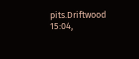pits.Driftwood 15:04,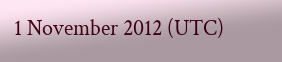1 November 2012 (UTC)